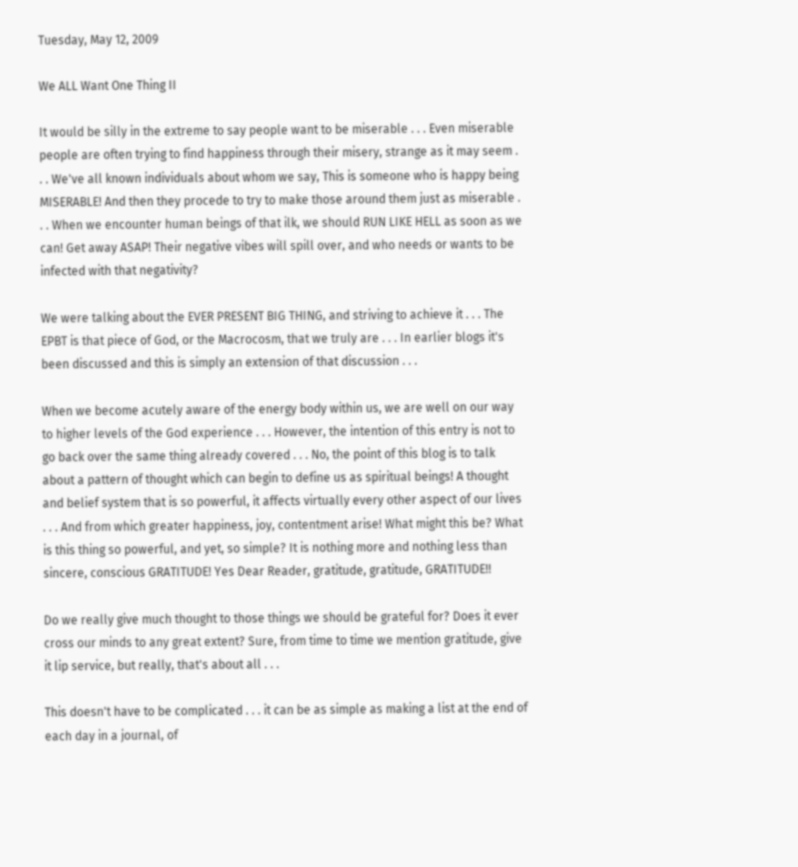Tuesday, May 12, 2009

We ALL Want One Thing II

It would be silly in the extreme to say people want to be miserable . . . Even miserable people are often trying to find happiness through their misery, strange as it may seem . . . We've all known individuals about whom we say, This is someone who is happy being MISERABLE! And then they procede to try to make those around them just as miserable . . . When we encounter human beings of that ilk, we should RUN LIKE HELL as soon as we can! Get away ASAP! Their negative vibes will spill over, and who needs or wants to be infected with that negativity?

We were talking about the EVER PRESENT BIG THING, and striving to achieve it . . . The EPBT is that piece of God, or the Macrocosm, that we truly are . . . In earlier blogs it's been discussed and this is simply an extension of that discussion . . .

When we become acutely aware of the energy body within us, we are well on our way to higher levels of the God experience . . . However, the intention of this entry is not to go back over the same thing already covered . . . No, the point of this blog is to talk about a pattern of thought which can begin to define us as spiritual beings! A thought and belief system that is so powerful, it affects virtually every other aspect of our lives . . . And from which greater happiness, joy, contentment arise! What might this be? What is this thing so powerful, and yet, so simple? It is nothing more and nothing less than sincere, conscious GRATITUDE! Yes Dear Reader, gratitude, gratitude, GRATITUDE!!

Do we really give much thought to those things we should be grateful for? Does it ever cross our minds to any great extent? Sure, from time to time we mention gratitude, give it lip service, but really, that's about all . . .

This doesn't have to be complicated . . . it can be as simple as making a list at the end of each day in a journal, of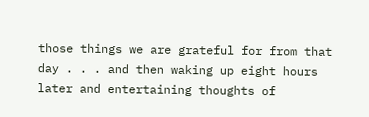those things we are grateful for from that day . . . and then waking up eight hours later and entertaining thoughts of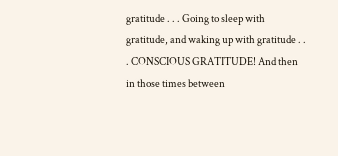gratitude . . . Going to sleep with gratitude, and waking up with gratitude . . . CONSCIOUS GRATITUDE! And then in those times between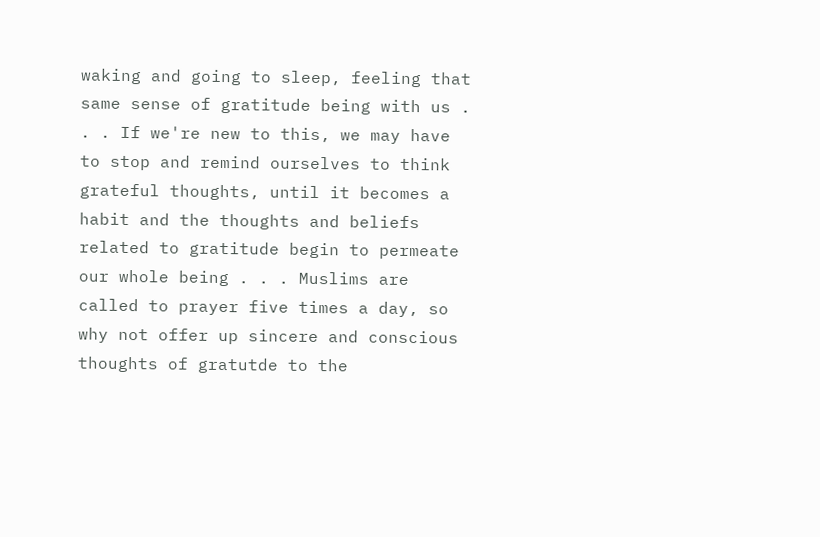waking and going to sleep, feeling that same sense of gratitude being with us . . . If we're new to this, we may have to stop and remind ourselves to think grateful thoughts, until it becomes a habit and the thoughts and beliefs related to gratitude begin to permeate our whole being . . . Muslims are called to prayer five times a day, so why not offer up sincere and conscious thoughts of gratutde to the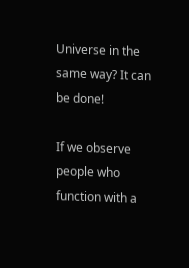Universe in the same way? It can be done!

If we observe people who function with a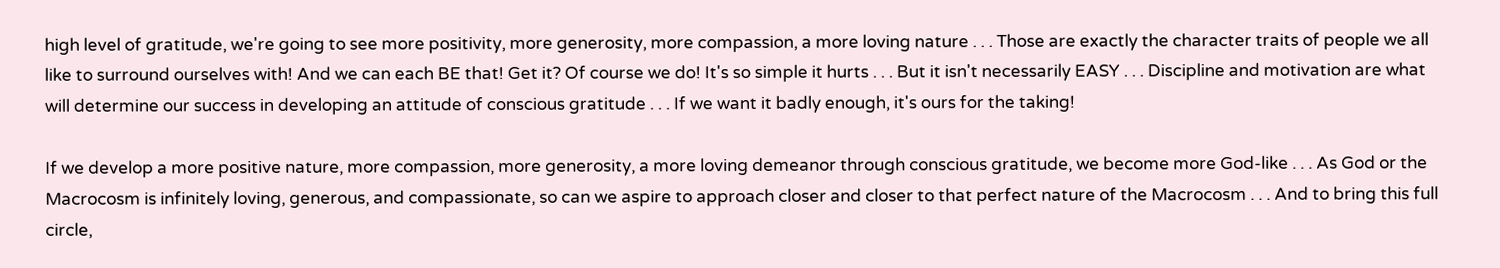high level of gratitude, we're going to see more positivity, more generosity, more compassion, a more loving nature . . . Those are exactly the character traits of people we all like to surround ourselves with! And we can each BE that! Get it? Of course we do! It's so simple it hurts . . . But it isn't necessarily EASY . . . Discipline and motivation are what will determine our success in developing an attitude of conscious gratitude . . . If we want it badly enough, it's ours for the taking!

If we develop a more positive nature, more compassion, more generosity, a more loving demeanor through conscious gratitude, we become more God-like . . . As God or the Macrocosm is infinitely loving, generous, and compassionate, so can we aspire to approach closer and closer to that perfect nature of the Macrocosm . . . And to bring this full circle,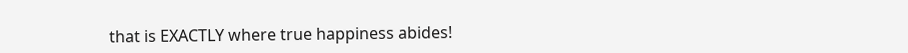that is EXACTLY where true happiness abides!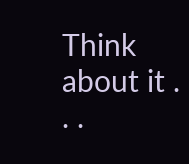Think about it . . .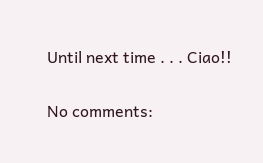Until next time . . . Ciao!!

No comments: